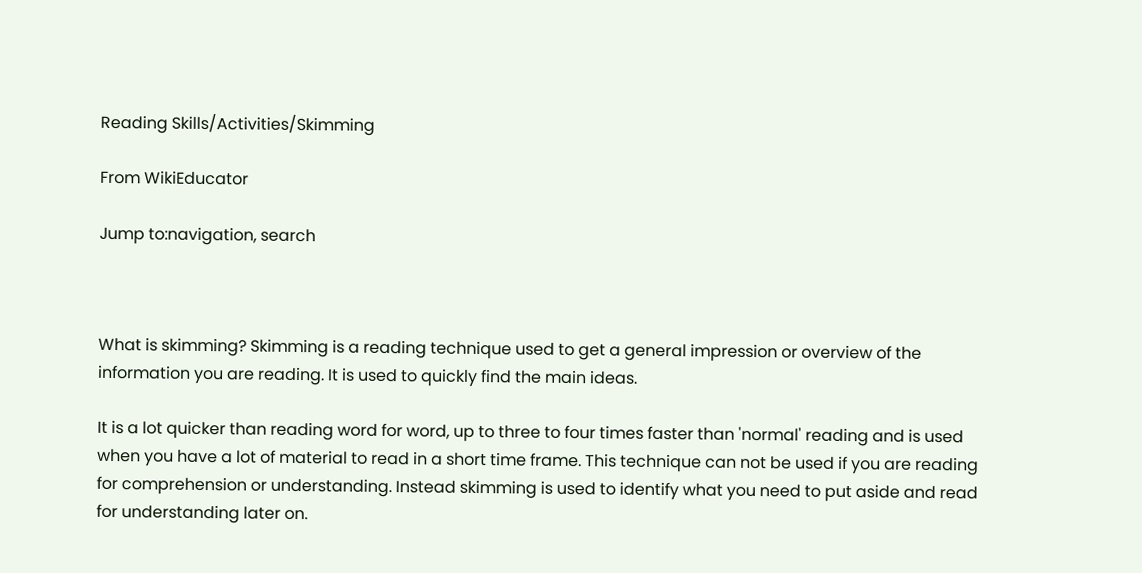Reading Skills/Activities/Skimming

From WikiEducator

Jump to:navigation, search



What is skimming? Skimming is a reading technique used to get a general impression or overview of the information you are reading. It is used to quickly find the main ideas.

It is a lot quicker than reading word for word, up to three to four times faster than 'normal' reading and is used when you have a lot of material to read in a short time frame. This technique can not be used if you are reading for comprehension or understanding. Instead skimming is used to identify what you need to put aside and read for understanding later on.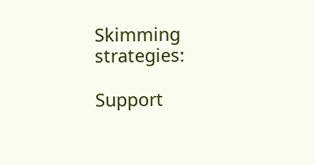Skimming strategies:

Support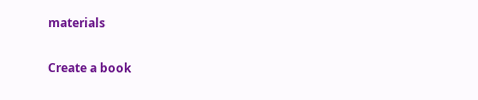materials

Create a book